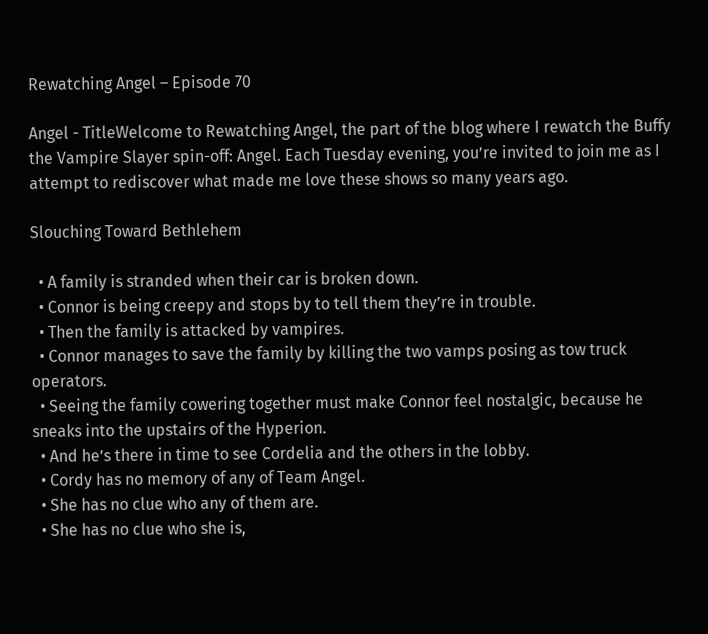Rewatching Angel – Episode 70

Angel - TitleWelcome to Rewatching Angel, the part of the blog where I rewatch the Buffy the Vampire Slayer spin-off: Angel. Each Tuesday evening, you’re invited to join me as I attempt to rediscover what made me love these shows so many years ago.

Slouching Toward Bethlehem

  • A family is stranded when their car is broken down.
  • Connor is being creepy and stops by to tell them they’re in trouble.
  • Then the family is attacked by vampires.
  • Connor manages to save the family by killing the two vamps posing as tow truck operators.
  • Seeing the family cowering together must make Connor feel nostalgic, because he sneaks into the upstairs of the Hyperion.
  • And he’s there in time to see Cordelia and the others in the lobby.
  • Cordy has no memory of any of Team Angel.
  • She has no clue who any of them are.
  • She has no clue who she is,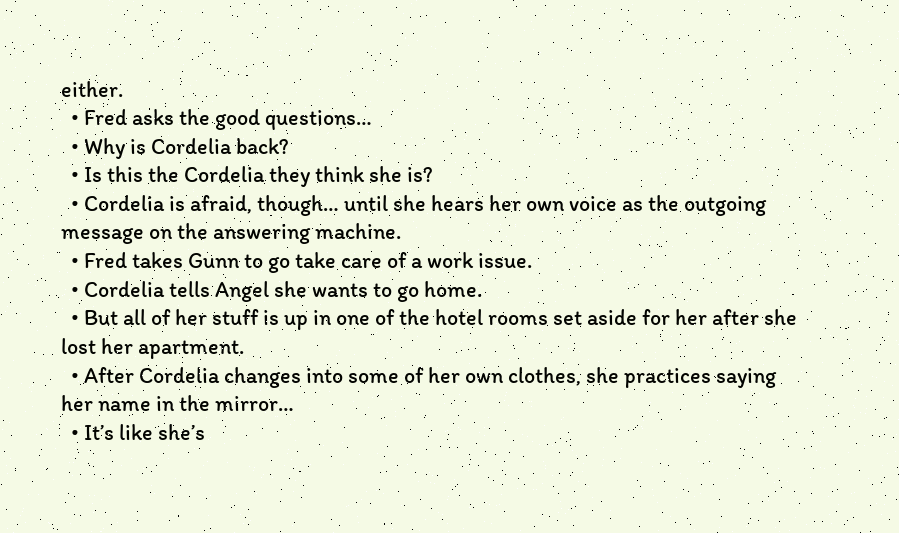either.
  • Fred asks the good questions…
  • Why is Cordelia back?
  • Is this the Cordelia they think she is?
  • Cordelia is afraid, though… until she hears her own voice as the outgoing message on the answering machine.
  • Fred takes Gunn to go take care of a work issue.
  • Cordelia tells Angel she wants to go home.
  • But all of her stuff is up in one of the hotel rooms set aside for her after she lost her apartment.
  • After Cordelia changes into some of her own clothes, she practices saying her name in the mirror…
  • It’s like she’s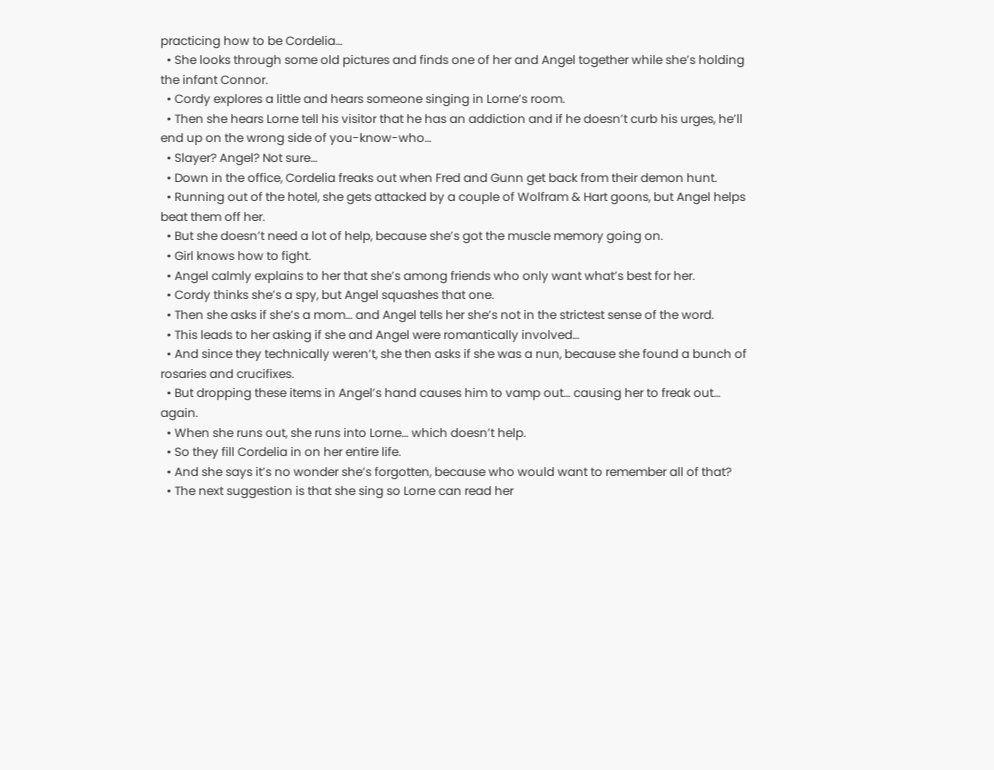practicing how to be Cordelia…
  • She looks through some old pictures and finds one of her and Angel together while she’s holding the infant Connor.
  • Cordy explores a little and hears someone singing in Lorne’s room.
  • Then she hears Lorne tell his visitor that he has an addiction and if he doesn’t curb his urges, he’ll end up on the wrong side of you-know-who…
  • Slayer? Angel? Not sure…
  • Down in the office, Cordelia freaks out when Fred and Gunn get back from their demon hunt.
  • Running out of the hotel, she gets attacked by a couple of Wolfram & Hart goons, but Angel helps beat them off her.
  • But she doesn’t need a lot of help, because she’s got the muscle memory going on.
  • Girl knows how to fight.
  • Angel calmly explains to her that she’s among friends who only want what’s best for her.
  • Cordy thinks she’s a spy, but Angel squashes that one.
  • Then she asks if she’s a mom… and Angel tells her she’s not in the strictest sense of the word.
  • This leads to her asking if she and Angel were romantically involved…
  • And since they technically weren’t, she then asks if she was a nun, because she found a bunch of rosaries and crucifixes.
  • But dropping these items in Angel’s hand causes him to vamp out… causing her to freak out… again.
  • When she runs out, she runs into Lorne… which doesn’t help.
  • So they fill Cordelia in on her entire life.
  • And she says it’s no wonder she’s forgotten, because who would want to remember all of that?
  • The next suggestion is that she sing so Lorne can read her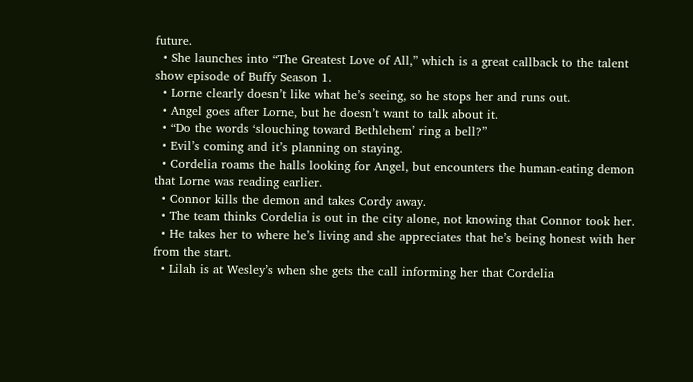future.
  • She launches into “The Greatest Love of All,” which is a great callback to the talent show episode of Buffy Season 1.
  • Lorne clearly doesn’t like what he’s seeing, so he stops her and runs out.
  • Angel goes after Lorne, but he doesn’t want to talk about it.
  • “Do the words ‘slouching toward Bethlehem’ ring a bell?”
  • Evil’s coming and it’s planning on staying.
  • Cordelia roams the halls looking for Angel, but encounters the human-eating demon that Lorne was reading earlier.
  • Connor kills the demon and takes Cordy away.
  • The team thinks Cordelia is out in the city alone, not knowing that Connor took her.
  • He takes her to where he’s living and she appreciates that he’s being honest with her from the start.
  • Lilah is at Wesley’s when she gets the call informing her that Cordelia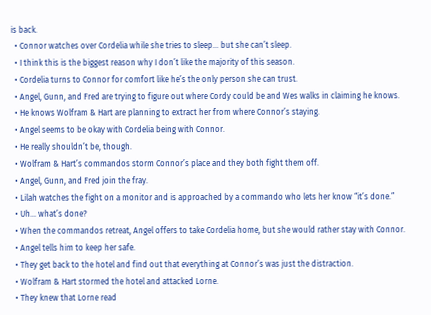is back.
  • Connor watches over Cordelia while she tries to sleep… but she can’t sleep.
  • I think this is the biggest reason why I don’t like the majority of this season.
  • Cordelia turns to Connor for comfort like he’s the only person she can trust.
  • Angel, Gunn, and Fred are trying to figure out where Cordy could be and Wes walks in claiming he knows.
  • He knows Wolfram & Hart are planning to extract her from where Connor’s staying.
  • Angel seems to be okay with Cordelia being with Connor.
  • He really shouldn’t be, though.
  • Wolfram & Hart’s commandos storm Connor’s place and they both fight them off.
  • Angel, Gunn, and Fred join the fray.
  • Lilah watches the fight on a monitor and is approached by a commando who lets her know “it’s done.”
  • Uh… what’s done?
  • When the commandos retreat, Angel offers to take Cordelia home, but she would rather stay with Connor.
  • Angel tells him to keep her safe.
  • They get back to the hotel and find out that everything at Connor’s was just the distraction.
  • Wolfram & Hart stormed the hotel and attacked Lorne.
  • They knew that Lorne read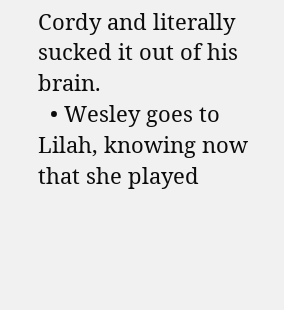Cordy and literally sucked it out of his brain.
  • Wesley goes to Lilah, knowing now that she played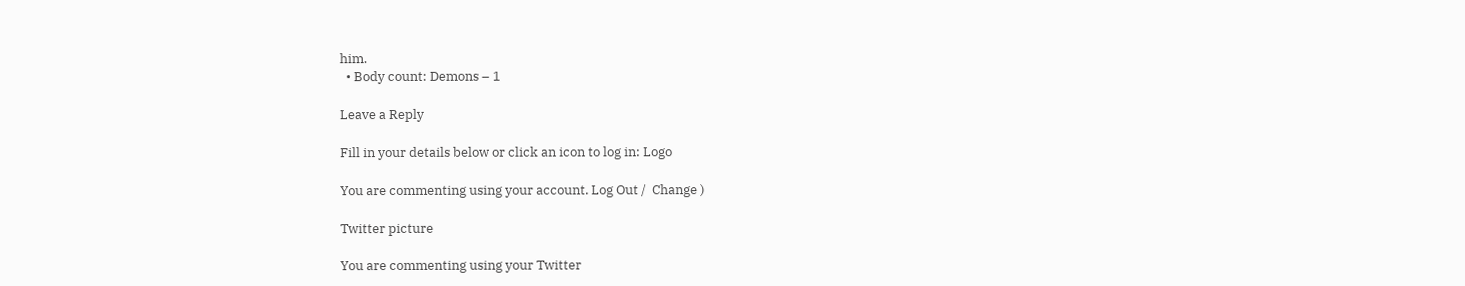him.
  • Body count: Demons – 1

Leave a Reply

Fill in your details below or click an icon to log in: Logo

You are commenting using your account. Log Out /  Change )

Twitter picture

You are commenting using your Twitter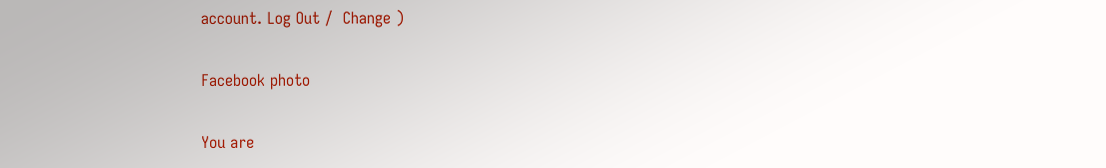account. Log Out /  Change )

Facebook photo

You are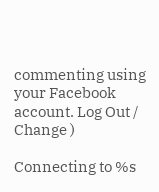commenting using your Facebook account. Log Out /  Change )

Connecting to %s